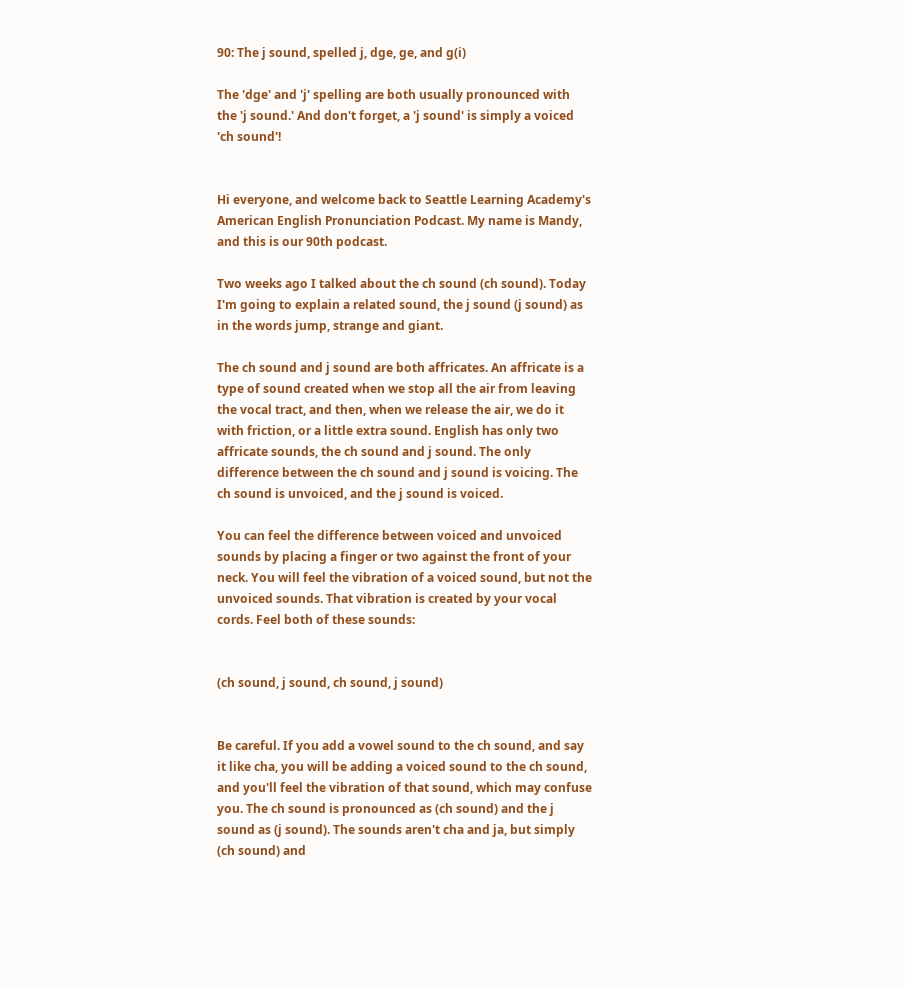90: The j sound, spelled j, dge, ge, and g(i)

The 'dge' and 'j' spelling are both usually pronounced with the 'j sound.' And don't forget, a 'j sound' is simply a voiced 'ch sound'!


Hi everyone, and welcome back to Seattle Learning Academy's American English Pronunciation Podcast. My name is Mandy, and this is our 90th podcast.

Two weeks ago I talked about the ch sound (ch sound). Today I'm going to explain a related sound, the j sound (j sound) as in the words jump, strange and giant.

The ch sound and j sound are both affricates. An affricate is a type of sound created when we stop all the air from leaving the vocal tract, and then, when we release the air, we do it with friction, or a little extra sound. English has only two affricate sounds, the ch sound and j sound. The only difference between the ch sound and j sound is voicing. The ch sound is unvoiced, and the j sound is voiced.

You can feel the difference between voiced and unvoiced sounds by placing a finger or two against the front of your neck. You will feel the vibration of a voiced sound, but not the unvoiced sounds. That vibration is created by your vocal cords. Feel both of these sounds:


(ch sound, j sound, ch sound, j sound)


Be careful. If you add a vowel sound to the ch sound, and say it like cha, you will be adding a voiced sound to the ch sound, and you'll feel the vibration of that sound, which may confuse you. The ch sound is pronounced as (ch sound) and the j sound as (j sound). The sounds aren't cha and ja, but simply (ch sound) and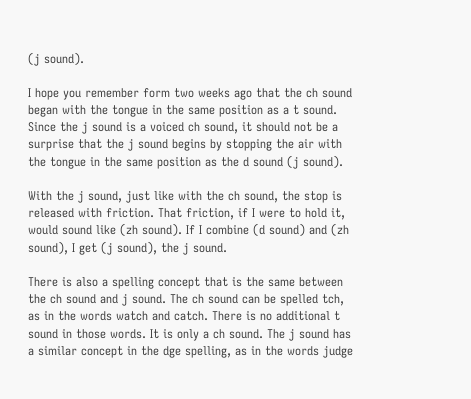(j sound).

I hope you remember form two weeks ago that the ch sound began with the tongue in the same position as a t sound. Since the j sound is a voiced ch sound, it should not be a surprise that the j sound begins by stopping the air with the tongue in the same position as the d sound (j sound).

With the j sound, just like with the ch sound, the stop is released with friction. That friction, if I were to hold it, would sound like (zh sound). If I combine (d sound) and (zh sound), I get (j sound), the j sound.

There is also a spelling concept that is the same between the ch sound and j sound. The ch sound can be spelled tch, as in the words watch and catch. There is no additional t sound in those words. It is only a ch sound. The j sound has a similar concept in the dge spelling, as in the words judge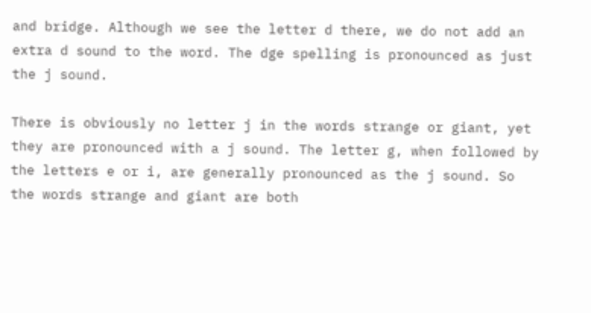and bridge. Although we see the letter d there, we do not add an extra d sound to the word. The dge spelling is pronounced as just the j sound.

There is obviously no letter j in the words strange or giant, yet they are pronounced with a j sound. The letter g, when followed by the letters e or i, are generally pronounced as the j sound. So the words strange and giant are both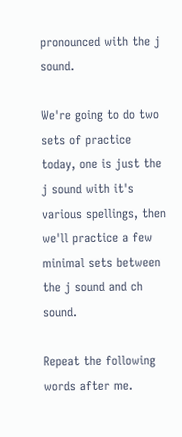pronounced with the j sound.

We're going to do two sets of practice today, one is just the j sound with it's various spellings, then we'll practice a few minimal sets between the j sound and ch sound.

Repeat the following words after me.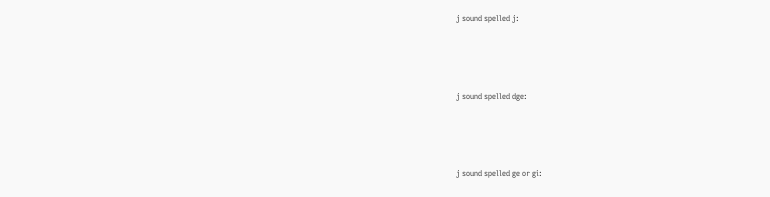j sound spelled j:




j sound spelled dge:




j sound spelled ge or gi: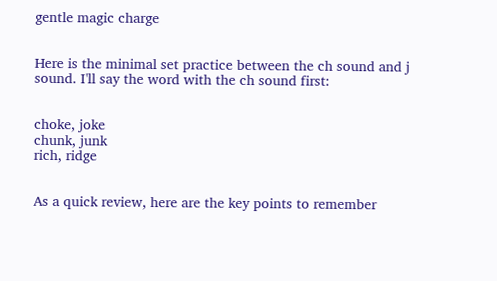gentle magic charge


Here is the minimal set practice between the ch sound and j sound. I'll say the word with the ch sound first:


choke, joke
chunk, junk
rich, ridge


As a quick review, here are the key points to remember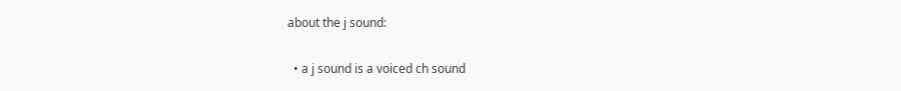about the j sound:

  • a j sound is a voiced ch sound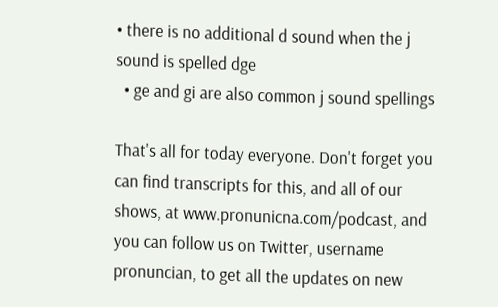• there is no additional d sound when the j sound is spelled dge
  • ge and gi are also common j sound spellings

That's all for today everyone. Don't forget you can find transcripts for this, and all of our shows, at www.pronunicna.com/podcast, and you can follow us on Twitter, username pronuncian, to get all the updates on new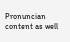Pronuncian content as well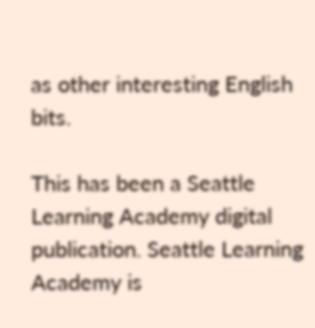as other interesting English bits.

This has been a Seattle Learning Academy digital publication. Seattle Learning Academy is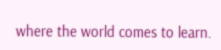where the world comes to learn.